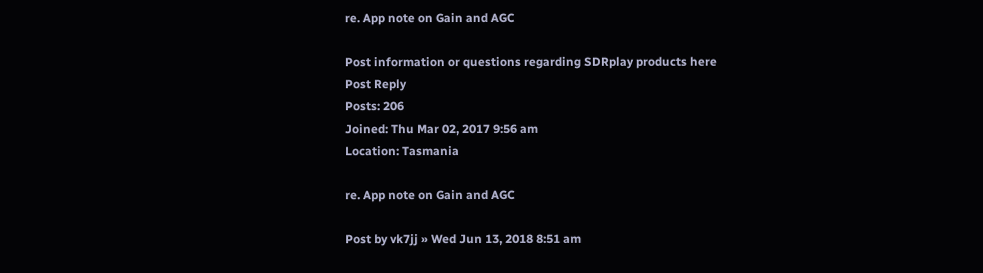re. App note on Gain and AGC

Post information or questions regarding SDRplay products here
Post Reply
Posts: 206
Joined: Thu Mar 02, 2017 9:56 am
Location: Tasmania

re. App note on Gain and AGC

Post by vk7jj » Wed Jun 13, 2018 8:51 am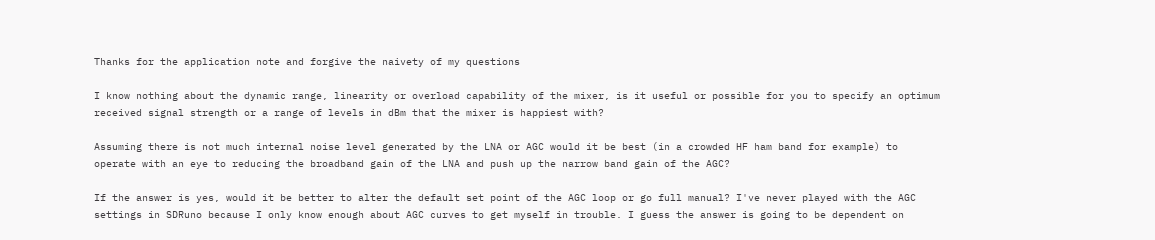Thanks for the application note and forgive the naivety of my questions

I know nothing about the dynamic range, linearity or overload capability of the mixer, is it useful or possible for you to specify an optimum received signal strength or a range of levels in dBm that the mixer is happiest with?

Assuming there is not much internal noise level generated by the LNA or AGC would it be best (in a crowded HF ham band for example) to operate with an eye to reducing the broadband gain of the LNA and push up the narrow band gain of the AGC?

If the answer is yes, would it be better to alter the default set point of the AGC loop or go full manual? I've never played with the AGC settings in SDRuno because I only know enough about AGC curves to get myself in trouble. I guess the answer is going to be dependent on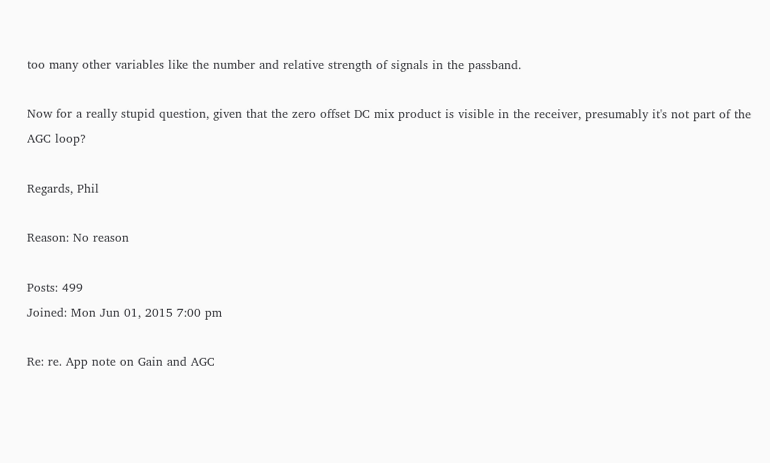too many other variables like the number and relative strength of signals in the passband.

Now for a really stupid question, given that the zero offset DC mix product is visible in the receiver, presumably it's not part of the AGC loop?

Regards, Phil

Reason: No reason

Posts: 499
Joined: Mon Jun 01, 2015 7:00 pm

Re: re. App note on Gain and AGC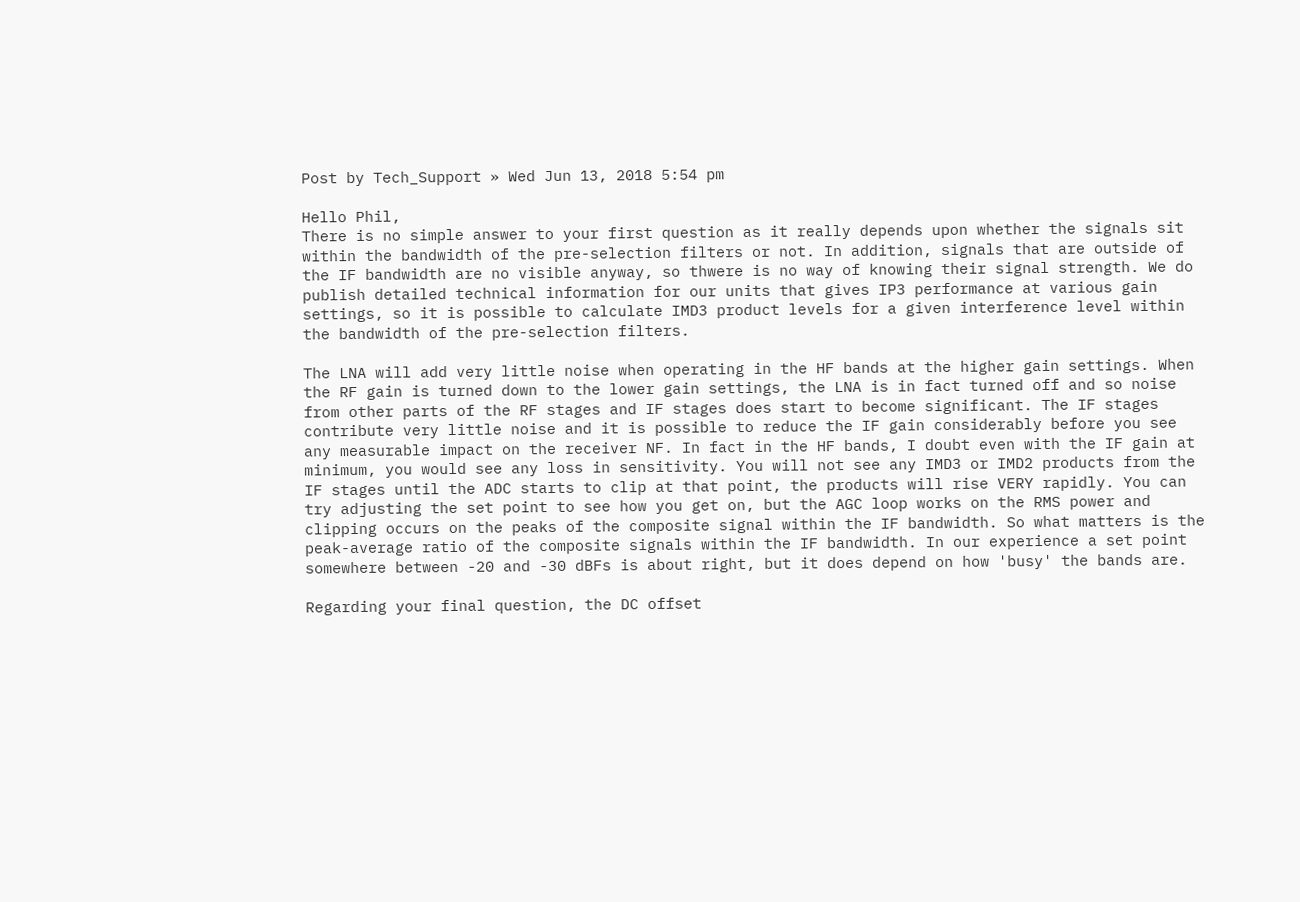Post by Tech_Support » Wed Jun 13, 2018 5:54 pm

Hello Phil,
There is no simple answer to your first question as it really depends upon whether the signals sit within the bandwidth of the pre-selection filters or not. In addition, signals that are outside of the IF bandwidth are no visible anyway, so thwere is no way of knowing their signal strength. We do publish detailed technical information for our units that gives IP3 performance at various gain settings, so it is possible to calculate IMD3 product levels for a given interference level within the bandwidth of the pre-selection filters.

The LNA will add very little noise when operating in the HF bands at the higher gain settings. When the RF gain is turned down to the lower gain settings, the LNA is in fact turned off and so noise from other parts of the RF stages and IF stages does start to become significant. The IF stages contribute very little noise and it is possible to reduce the IF gain considerably before you see any measurable impact on the receiver NF. In fact in the HF bands, I doubt even with the IF gain at minimum, you would see any loss in sensitivity. You will not see any IMD3 or IMD2 products from the IF stages until the ADC starts to clip at that point, the products will rise VERY rapidly. You can try adjusting the set point to see how you get on, but the AGC loop works on the RMS power and clipping occurs on the peaks of the composite signal within the IF bandwidth. So what matters is the peak-average ratio of the composite signals within the IF bandwidth. In our experience a set point somewhere between -20 and -30 dBFs is about right, but it does depend on how 'busy' the bands are.

Regarding your final question, the DC offset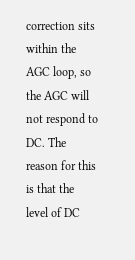correction sits within the AGC loop, so the AGC will not respond to DC. The reason for this is that the level of DC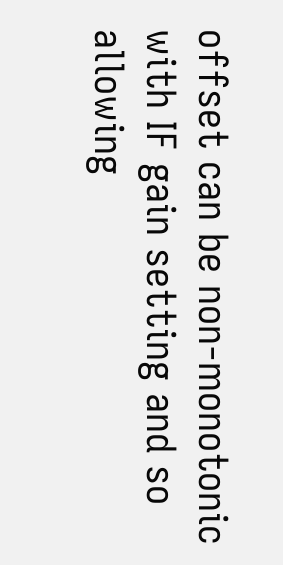offset can be non-monotonic with IF gain setting and so allowing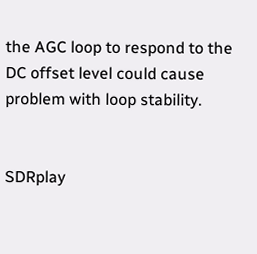the AGC loop to respond to the DC offset level could cause problem with loop stability.


SDRplay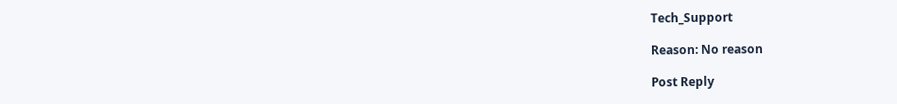Tech_Support

Reason: No reason

Post Reply